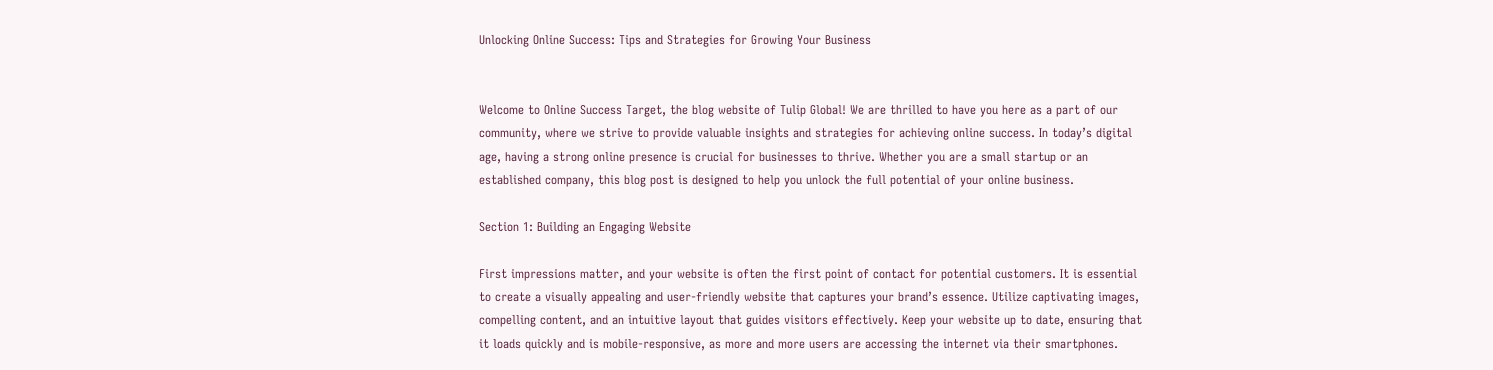Unlocking Online Success: Tips and Strategies for Growing Your Business


Welcome to Online Success Target, the blog website of Tulip Global! We are thrilled to have you here as a part of our community, where we strive to provide valuable insights and strategies for achieving online success. In today’s digital age, having a strong online presence is crucial for businesses to thrive. Whether you are a small startup or an established company, this blog post is designed to help you unlock the full potential of your online business.

Section 1: Building an Engaging Website

First impressions matter, and your website is often the first point of contact for potential customers. It is essential to create a visually appealing and user-friendly website that captures your brand’s essence. Utilize captivating images, compelling content, and an intuitive layout that guides visitors effectively. Keep your website up to date, ensuring that it loads quickly and is mobile-responsive, as more and more users are accessing the internet via their smartphones.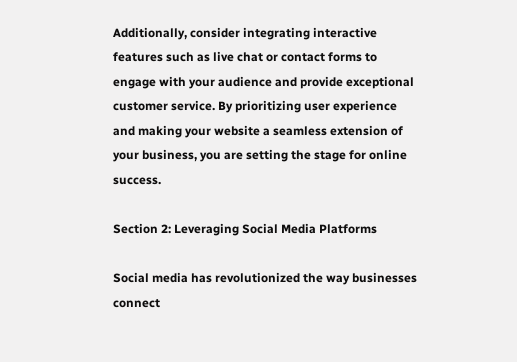Additionally, consider integrating interactive features such as live chat or contact forms to engage with your audience and provide exceptional customer service. By prioritizing user experience and making your website a seamless extension of your business, you are setting the stage for online success.

Section 2: Leveraging Social Media Platforms

Social media has revolutionized the way businesses connect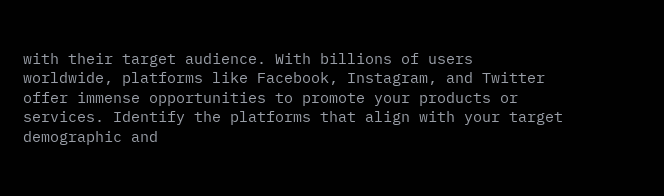with their target audience. With billions of users worldwide, platforms like Facebook, Instagram, and Twitter offer immense opportunities to promote your products or services. Identify the platforms that align with your target demographic and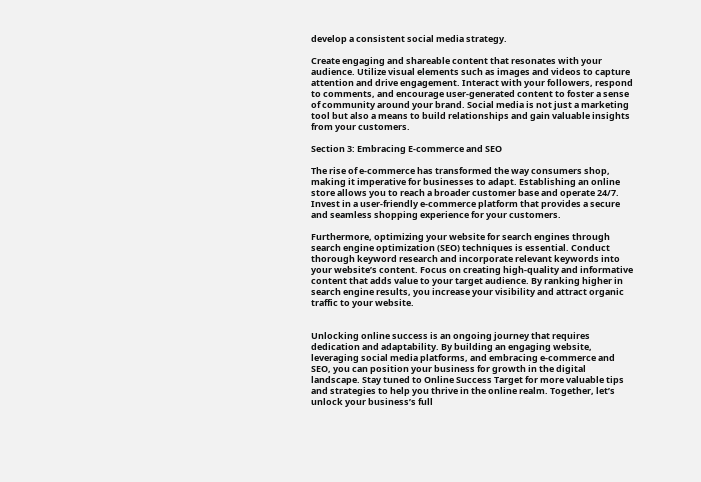develop a consistent social media strategy.

Create engaging and shareable content that resonates with your audience. Utilize visual elements such as images and videos to capture attention and drive engagement. Interact with your followers, respond to comments, and encourage user-generated content to foster a sense of community around your brand. Social media is not just a marketing tool but also a means to build relationships and gain valuable insights from your customers.

Section 3: Embracing E-commerce and SEO

The rise of e-commerce has transformed the way consumers shop, making it imperative for businesses to adapt. Establishing an online store allows you to reach a broader customer base and operate 24/7. Invest in a user-friendly e-commerce platform that provides a secure and seamless shopping experience for your customers.

Furthermore, optimizing your website for search engines through search engine optimization (SEO) techniques is essential. Conduct thorough keyword research and incorporate relevant keywords into your website’s content. Focus on creating high-quality and informative content that adds value to your target audience. By ranking higher in search engine results, you increase your visibility and attract organic traffic to your website.


Unlocking online success is an ongoing journey that requires dedication and adaptability. By building an engaging website, leveraging social media platforms, and embracing e-commerce and SEO, you can position your business for growth in the digital landscape. Stay tuned to Online Success Target for more valuable tips and strategies to help you thrive in the online realm. Together, let’s unlock your business’s full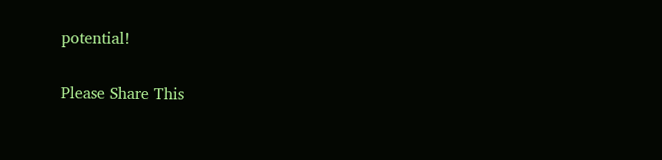potential!

Please Share This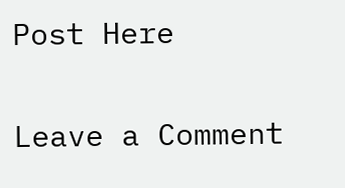Post Here

Leave a Comment